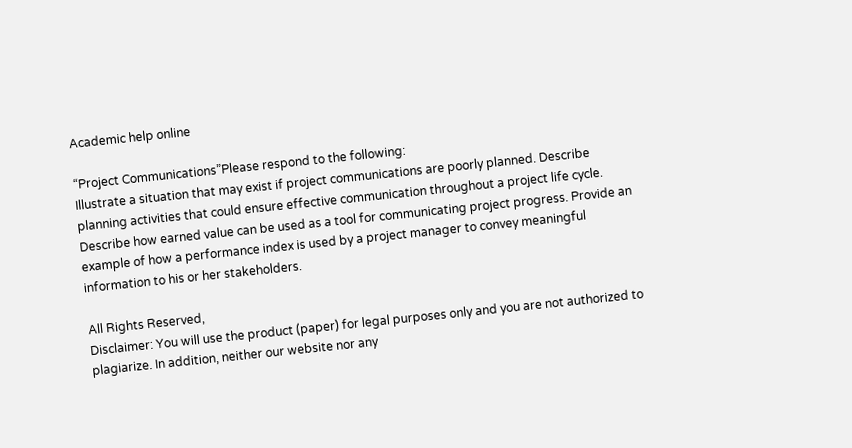Academic help online

“Project Communications”Please respond to the following:
Illustrate a situation that may exist if project communications are poorly planned. Describe planning activities that could ensure effective communication throughout a project life cycle.
Describe how earned value can be used as a tool for communicating project progress. Provide an example of how a performance index is used by a project manager to convey meaningful information to his or her stakeholders.

All Rights Reserved,
Disclaimer: You will use the product (paper) for legal purposes only and you are not authorized to plagiarize. In addition, neither our website nor any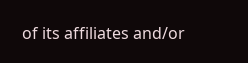of its affiliates and/or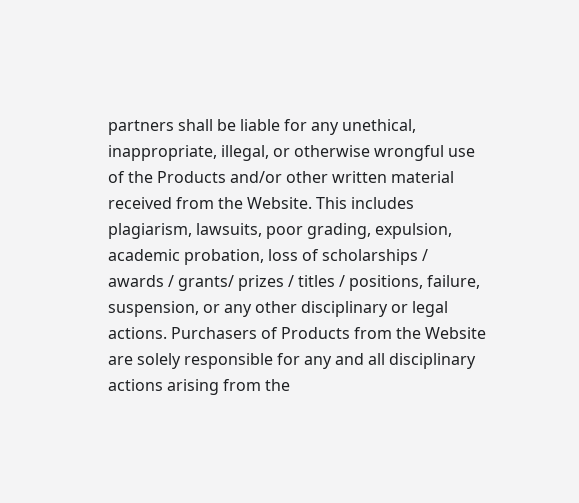partners shall be liable for any unethical, inappropriate, illegal, or otherwise wrongful use of the Products and/or other written material received from the Website. This includes plagiarism, lawsuits, poor grading, expulsion, academic probation, loss of scholarships / awards / grants/ prizes / titles / positions, failure, suspension, or any other disciplinary or legal actions. Purchasers of Products from the Website are solely responsible for any and all disciplinary actions arising from the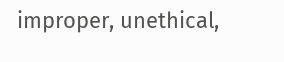improper, unethical,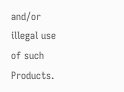and/or illegal use of such Products.